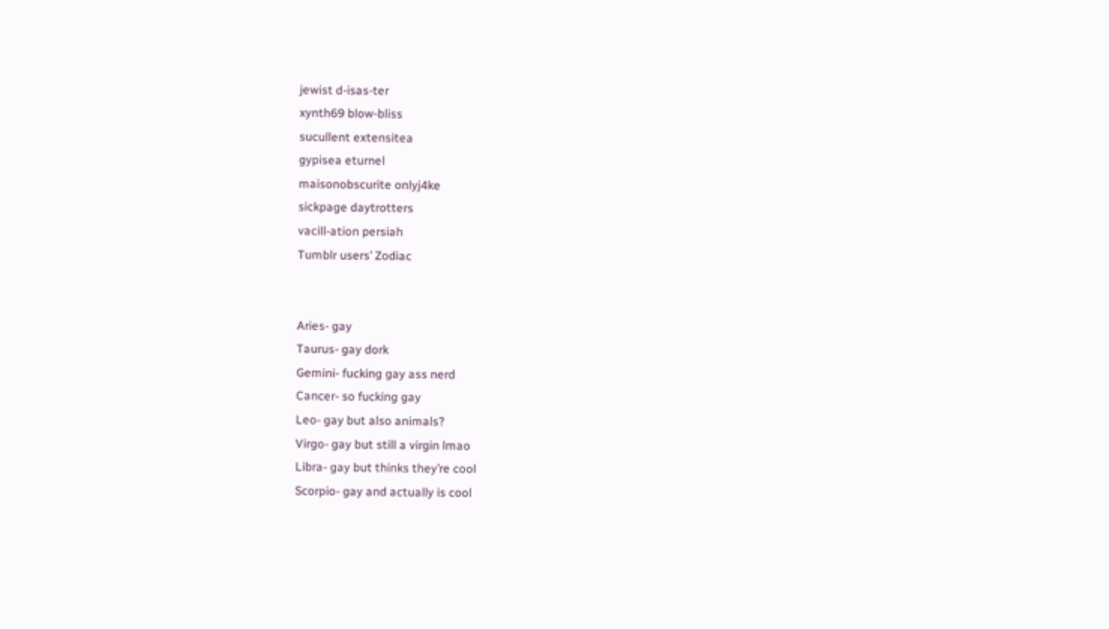jewist d-isas-ter
xynth69 blow-bliss
sucullent extensitea
gypisea eturnel
maisonobscurite onlyj4ke
sickpage daytrotters
vacill-ation persiah
Tumblr users’ Zodiac


Aries- gay
Taurus- gay dork
Gemini- fucking gay ass nerd
Cancer- so fucking gay
Leo- gay but also animals?
Virgo- gay but still a virgin lmao
Libra- gay but thinks they’re cool
Scorpio- gay and actually is cool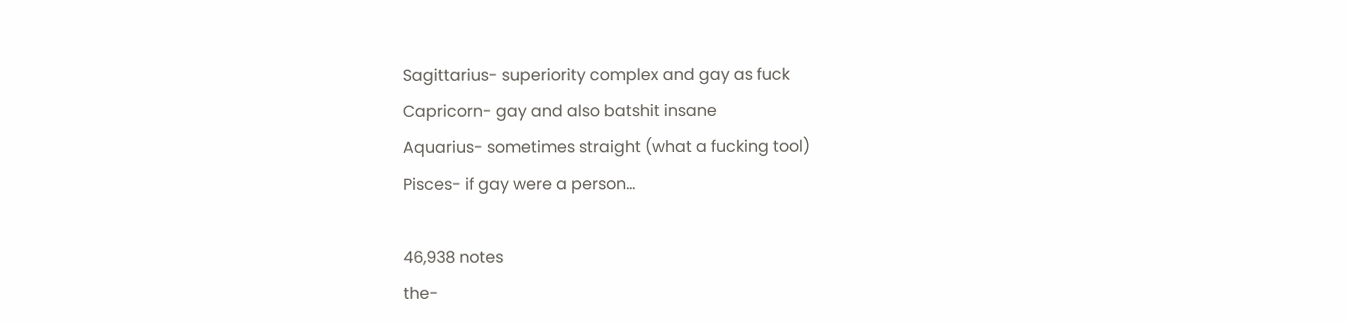Sagittarius- superiority complex and gay as fuck
Capricorn- gay and also batshit insane
Aquarius- sometimes straight (what a fucking tool)
Pisces- if gay were a person…

46,938 notes
the-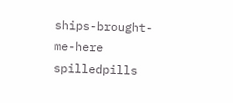ships-brought-me-here spilledpills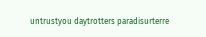untrustyou daytrotters paradisurterre